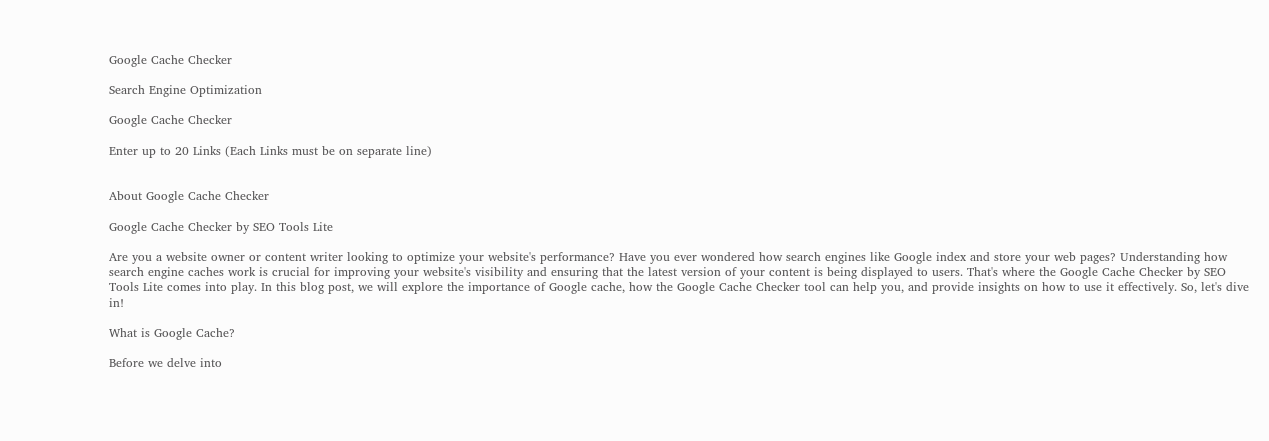Google Cache Checker

Search Engine Optimization

Google Cache Checker

Enter up to 20 Links (Each Links must be on separate line)


About Google Cache Checker

Google Cache Checker by SEO Tools Lite

Are you a website owner or content writer looking to optimize your website's performance? Have you ever wondered how search engines like Google index and store your web pages? Understanding how search engine caches work is crucial for improving your website's visibility and ensuring that the latest version of your content is being displayed to users. That's where the Google Cache Checker by SEO Tools Lite comes into play. In this blog post, we will explore the importance of Google cache, how the Google Cache Checker tool can help you, and provide insights on how to use it effectively. So, let's dive in!

What is Google Cache?

Before we delve into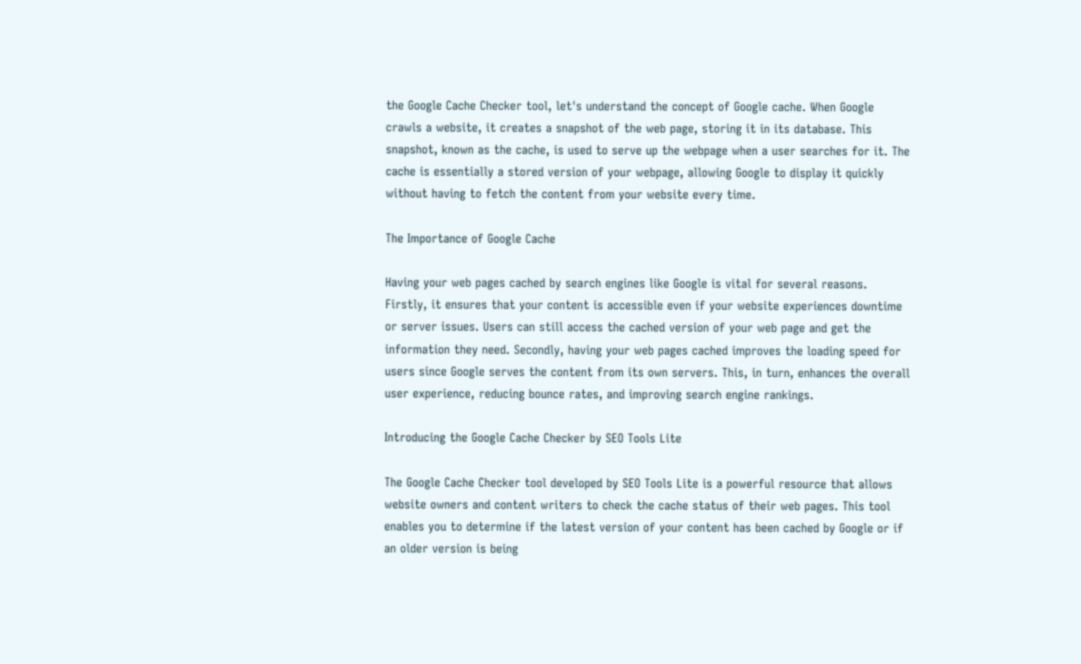the Google Cache Checker tool, let's understand the concept of Google cache. When Google crawls a website, it creates a snapshot of the web page, storing it in its database. This snapshot, known as the cache, is used to serve up the webpage when a user searches for it. The cache is essentially a stored version of your webpage, allowing Google to display it quickly without having to fetch the content from your website every time.

The Importance of Google Cache

Having your web pages cached by search engines like Google is vital for several reasons. Firstly, it ensures that your content is accessible even if your website experiences downtime or server issues. Users can still access the cached version of your web page and get the information they need. Secondly, having your web pages cached improves the loading speed for users since Google serves the content from its own servers. This, in turn, enhances the overall user experience, reducing bounce rates, and improving search engine rankings.

Introducing the Google Cache Checker by SEO Tools Lite

The Google Cache Checker tool developed by SEO Tools Lite is a powerful resource that allows website owners and content writers to check the cache status of their web pages. This tool enables you to determine if the latest version of your content has been cached by Google or if an older version is being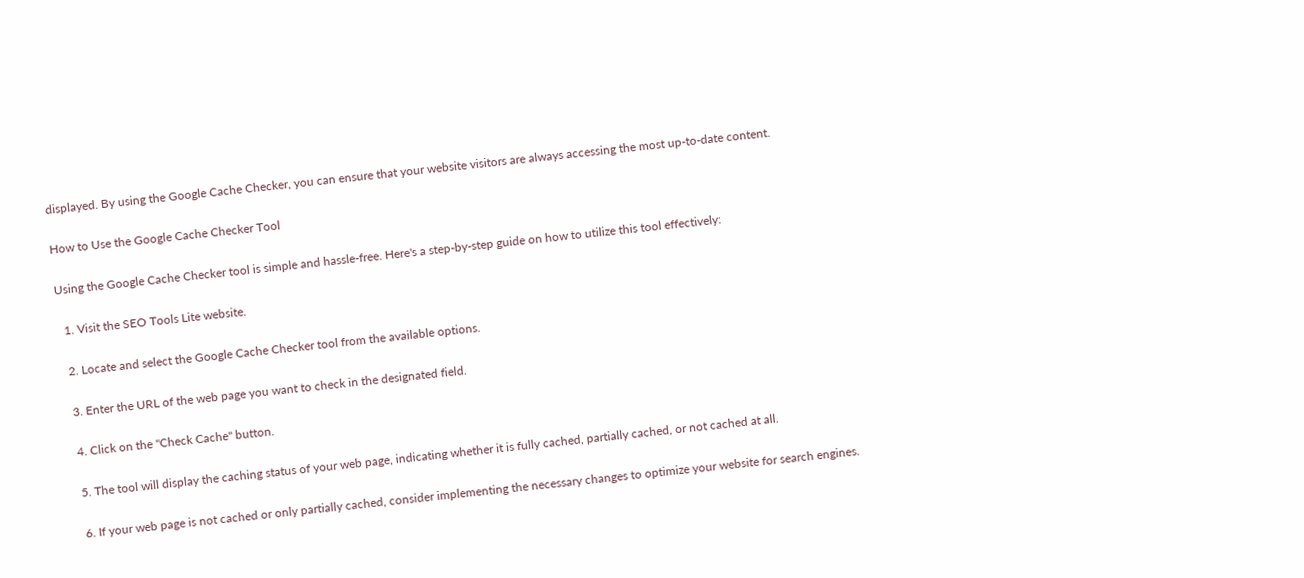displayed. By using the Google Cache Checker, you can ensure that your website visitors are always accessing the most up-to-date content.

How to Use the Google Cache Checker Tool

Using the Google Cache Checker tool is simple and hassle-free. Here's a step-by-step guide on how to utilize this tool effectively:

  1. Visit the SEO Tools Lite website.

  2. Locate and select the Google Cache Checker tool from the available options.

  3. Enter the URL of the web page you want to check in the designated field.

  4. Click on the "Check Cache" button.

  5. The tool will display the caching status of your web page, indicating whether it is fully cached, partially cached, or not cached at all.

  6. If your web page is not cached or only partially cached, consider implementing the necessary changes to optimize your website for search engines.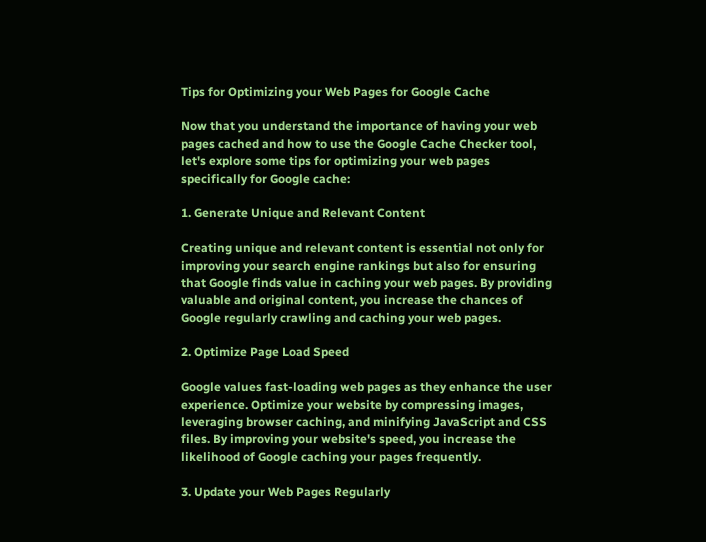Tips for Optimizing your Web Pages for Google Cache

Now that you understand the importance of having your web pages cached and how to use the Google Cache Checker tool, let's explore some tips for optimizing your web pages specifically for Google cache:

1. Generate Unique and Relevant Content

Creating unique and relevant content is essential not only for improving your search engine rankings but also for ensuring that Google finds value in caching your web pages. By providing valuable and original content, you increase the chances of Google regularly crawling and caching your web pages.

2. Optimize Page Load Speed

Google values fast-loading web pages as they enhance the user experience. Optimize your website by compressing images, leveraging browser caching, and minifying JavaScript and CSS files. By improving your website's speed, you increase the likelihood of Google caching your pages frequently.

3. Update your Web Pages Regularly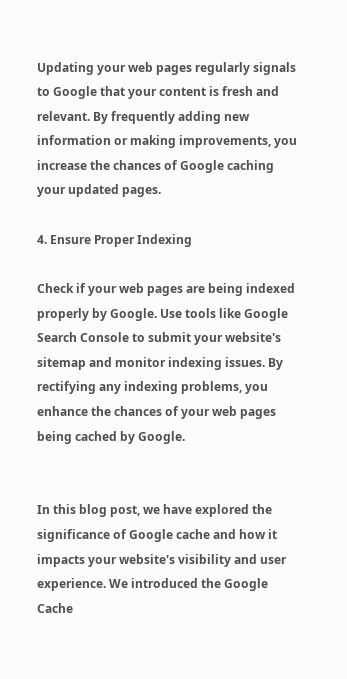Updating your web pages regularly signals to Google that your content is fresh and relevant. By frequently adding new information or making improvements, you increase the chances of Google caching your updated pages.

4. Ensure Proper Indexing

Check if your web pages are being indexed properly by Google. Use tools like Google Search Console to submit your website's sitemap and monitor indexing issues. By rectifying any indexing problems, you enhance the chances of your web pages being cached by Google.


In this blog post, we have explored the significance of Google cache and how it impacts your website's visibility and user experience. We introduced the Google Cache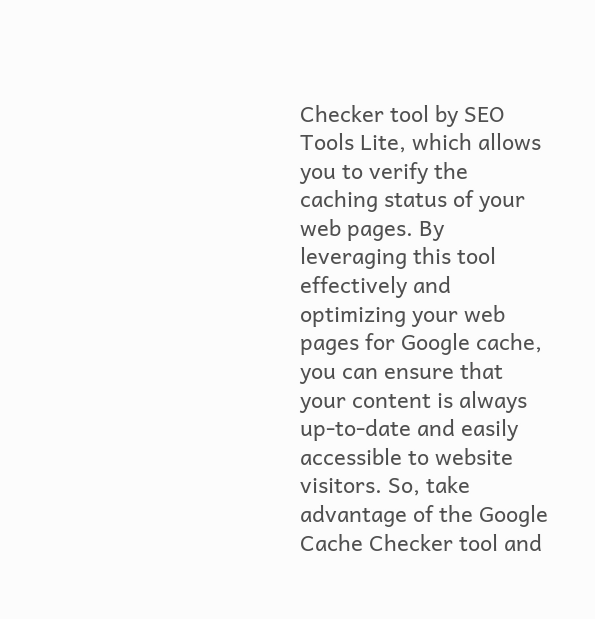Checker tool by SEO Tools Lite, which allows you to verify the caching status of your web pages. By leveraging this tool effectively and optimizing your web pages for Google cache, you can ensure that your content is always up-to-date and easily accessible to website visitors. So, take advantage of the Google Cache Checker tool and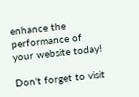enhance the performance of your website today!

Don't forget to visit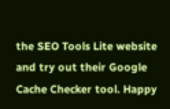the SEO Tools Lite website and try out their Google Cache Checker tool. Happy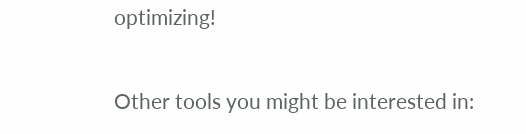optimizing!

Other tools you might be interested in: